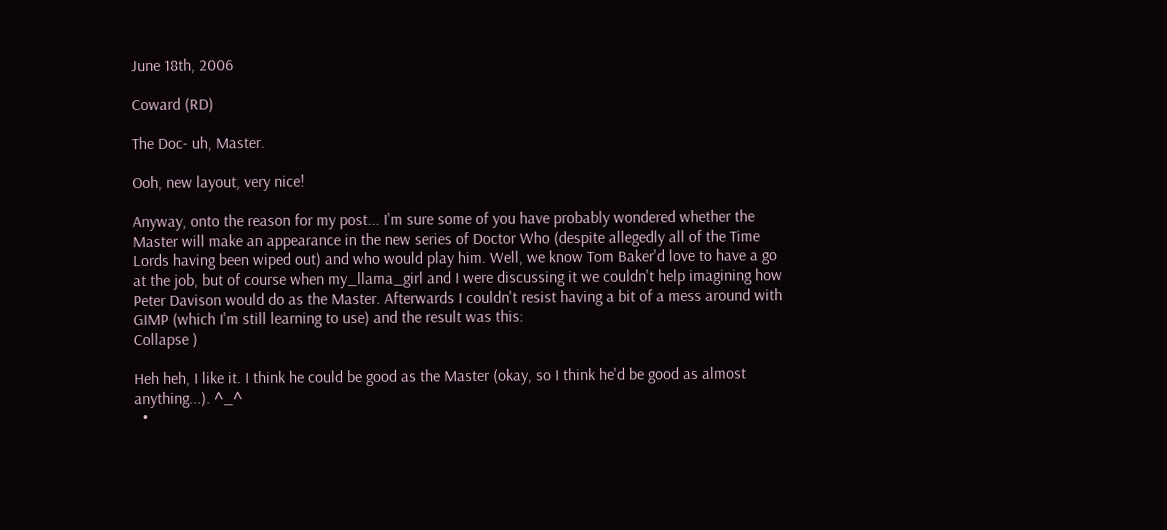June 18th, 2006

Coward (RD)

The Doc- uh, Master.

Ooh, new layout, very nice!

Anyway, onto the reason for my post... I'm sure some of you have probably wondered whether the Master will make an appearance in the new series of Doctor Who (despite allegedly all of the Time Lords having been wiped out) and who would play him. Well, we know Tom Baker'd love to have a go at the job, but of course when my_llama_girl and I were discussing it we couldn't help imagining how Peter Davison would do as the Master. Afterwards I couldn't resist having a bit of a mess around with GIMP (which I'm still learning to use) and the result was this:
Collapse )

Heh heh, I like it. I think he could be good as the Master (okay, so I think he'd be good as almost anything...). ^_^
  •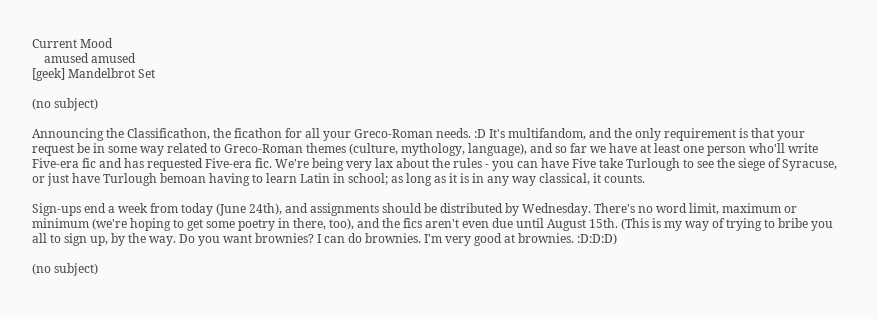Current Mood
    amused amused
[geek] Mandelbrot Set

(no subject)

Announcing the Classificathon, the ficathon for all your Greco-Roman needs. :D It's multifandom, and the only requirement is that your request be in some way related to Greco-Roman themes (culture, mythology, language), and so far we have at least one person who'll write Five-era fic and has requested Five-era fic. We're being very lax about the rules - you can have Five take Turlough to see the siege of Syracuse, or just have Turlough bemoan having to learn Latin in school; as long as it is in any way classical, it counts.

Sign-ups end a week from today (June 24th), and assignments should be distributed by Wednesday. There's no word limit, maximum or minimum (we're hoping to get some poetry in there, too), and the fics aren't even due until August 15th. (This is my way of trying to bribe you all to sign up, by the way. Do you want brownies? I can do brownies. I'm very good at brownies. :D:D:D)

(no subject)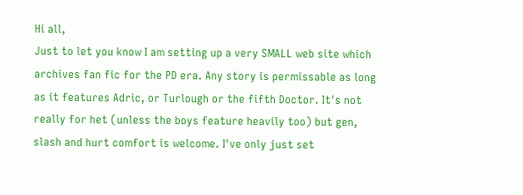Hi all,
Just to let you know I am setting up a very SMALL web site which archives fan fic for the PD era. Any story is permissable as long as it features Adric, or Turlough or the fifth Doctor. It's not really for het (unless the boys feature heavily too) but gen, slash and hurt comfort is welcome. I've only just set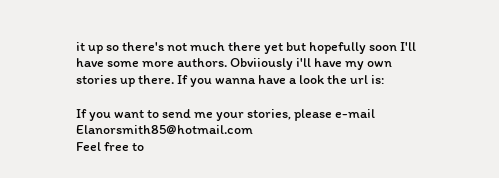it up so there's not much there yet but hopefully soon I'll have some more authors. Obviiously i'll have my own stories up there. If you wanna have a look the url is:

If you want to send me your stories, please e-mail Elanorsmith85@hotmail.com
Feel free to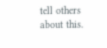tell others about this.